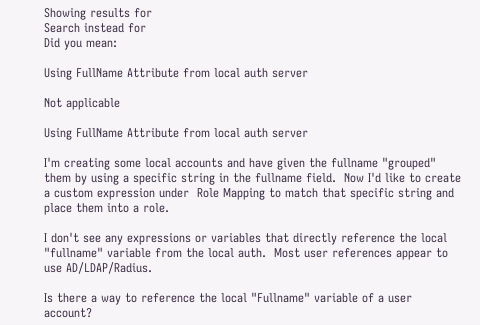Showing results for
Search instead for
Did you mean:

Using FullName Attribute from local auth server

Not applicable

Using FullName Attribute from local auth server

I'm creating some local accounts and have given the fullname "grouped" them by using a specific string in the fullname field.  Now I'd like to create a custom expression under  Role Mapping to match that specific string and place them into a role.

I don't see any expressions or variables that directly reference the local "fullname" variable from the local auth.  Most user references appear to use AD/LDAP/Radius.

Is there a way to reference the local "Fullname" variable of a user account?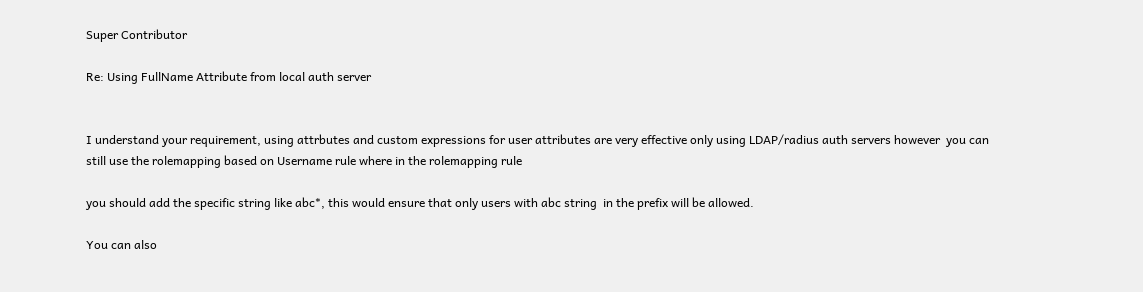Super Contributor

Re: Using FullName Attribute from local auth server


I understand your requirement, using attrbutes and custom expressions for user attributes are very effective only using LDAP/radius auth servers however  you can still use the rolemapping based on Username rule where in the rolemapping rule

you should add the specific string like abc*, this would ensure that only users with abc string  in the prefix will be allowed.

You can also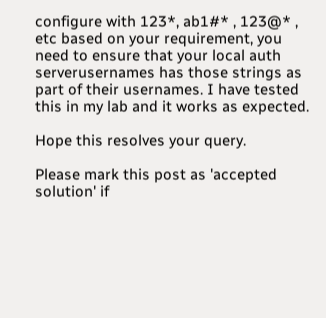configure with 123*, ab1#* , 123@* , etc based on your requirement, you need to ensure that your local auth serverusernames has those strings as part of their usernames. I have tested this in my lab and it works as expected.

Hope this resolves your query.

Please mark this post as 'accepted solution' if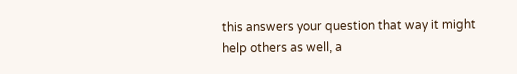this answers your question that way it might help others as well, a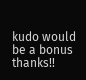kudo would be a bonus thanks!!